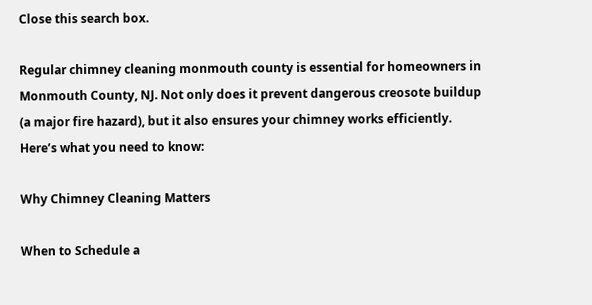Close this search box.

Regular chimney cleaning monmouth county is essential for homeowners in Monmouth County, NJ. Not only does it prevent dangerous creosote buildup (a major fire hazard), but it also ensures your chimney works efficiently. Here’s what you need to know:

Why Chimney Cleaning Matters

When to Schedule a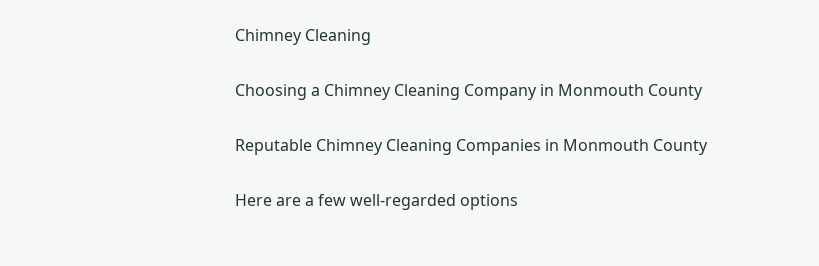Chimney Cleaning

Choosing a Chimney Cleaning Company in Monmouth County

Reputable Chimney Cleaning Companies in Monmouth County

Here are a few well-regarded options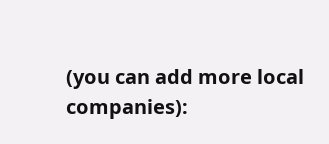(you can add more local companies):